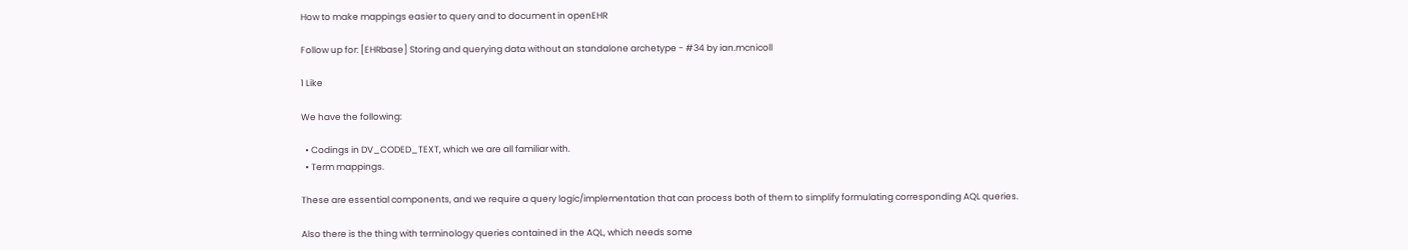How to make mappings easier to query and to document in openEHR

Follow up for: [EHRbase] Storing and querying data without an standalone archetype - #34 by ian.mcnicoll

1 Like

We have the following:

  • Codings in DV_CODED_TEXT, which we are all familiar with.
  • Term mappings.

These are essential components, and we require a query logic/implementation that can process both of them to simplify formulating corresponding AQL queries.

Also there is the thing with terminology queries contained in the AQL, which needs some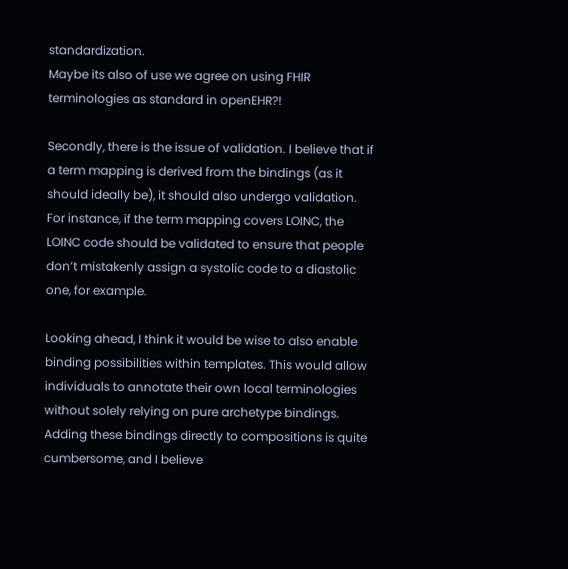standardization.
Maybe its also of use we agree on using FHIR terminologies as standard in openEHR?!

Secondly, there is the issue of validation. I believe that if a term mapping is derived from the bindings (as it should ideally be), it should also undergo validation. For instance, if the term mapping covers LOINC, the LOINC code should be validated to ensure that people don’t mistakenly assign a systolic code to a diastolic one, for example.

Looking ahead, I think it would be wise to also enable binding possibilities within templates. This would allow individuals to annotate their own local terminologies without solely relying on pure archetype bindings. Adding these bindings directly to compositions is quite cumbersome, and I believe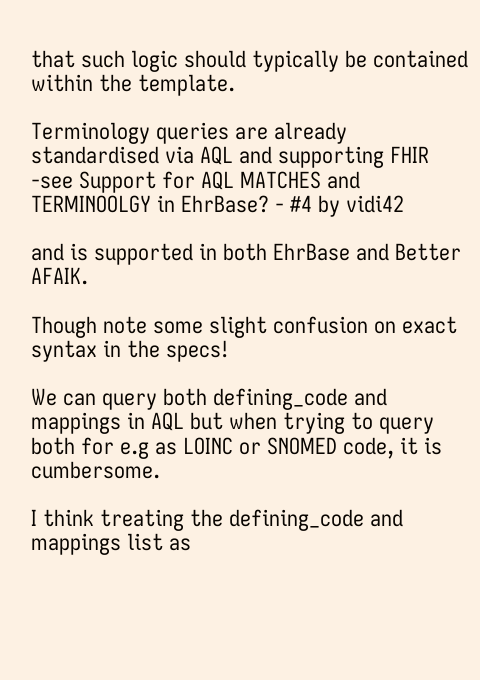that such logic should typically be contained within the template.

Terminology queries are already standardised via AQL and supporting FHIR -see Support for AQL MATCHES and TERMINOOLGY in EhrBase? - #4 by vidi42

and is supported in both EhrBase and Better AFAIK.

Though note some slight confusion on exact syntax in the specs!

We can query both defining_code and mappings in AQL but when trying to query both for e.g as LOINC or SNOMED code, it is cumbersome.

I think treating the defining_code and mappings list as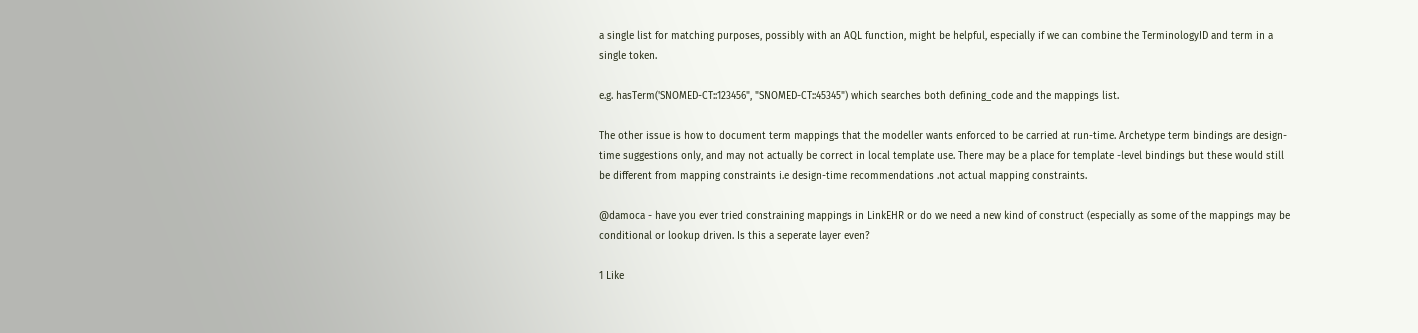a single list for matching purposes, possibly with an AQL function, might be helpful, especially if we can combine the TerminologyID and term in a single token.

e.g. hasTerm('SNOMED-CT::123456", "SNOMED-CT::45345") which searches both defining_code and the mappings list.

The other issue is how to document term mappings that the modeller wants enforced to be carried at run-time. Archetype term bindings are design-time suggestions only, and may not actually be correct in local template use. There may be a place for template -level bindings but these would still be different from mapping constraints i.e design-time recommendations .not actual mapping constraints.

@damoca - have you ever tried constraining mappings in LinkEHR or do we need a new kind of construct (especially as some of the mappings may be conditional or lookup driven. Is this a seperate layer even?

1 Like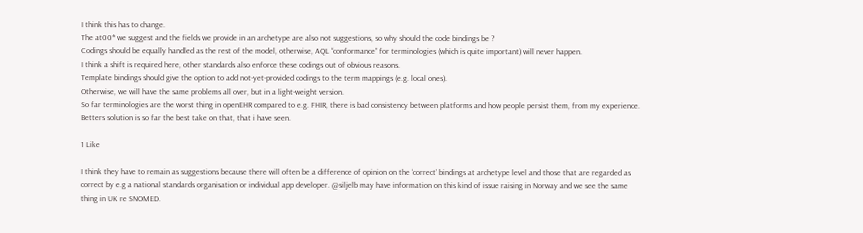I think this has to change.
The at00* we suggest and the fields we provide in an archetype are also not suggestions, so why should the code bindings be ?
Codings should be equally handled as the rest of the model, otherwise, AQL “conformance” for terminologies (which is quite important) will never happen.
I think a shift is required here, other standards also enforce these codings out of obvious reasons.
Template bindings should give the option to add not-yet-provided codings to the term mappings (e.g. local ones).
Otherwise, we will have the same problems all over, but in a light-weight version.
So far terminologies are the worst thing in openEHR compared to e.g. FHIR, there is bad consistency between platforms and how people persist them, from my experience.
Betters solution is so far the best take on that, that i have seen.

1 Like

I think they have to remain as suggestions because there will often be a difference of opinion on the ‘correct’ bindings at archetype level and those that are regarded as correct by e.g a national standards organisation or individual app developer. @siljelb may have information on this kind of issue raising in Norway and we see the same thing in UK re SNOMED.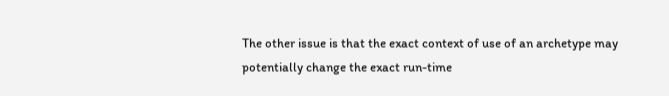The other issue is that the exact context of use of an archetype may potentially change the exact run-time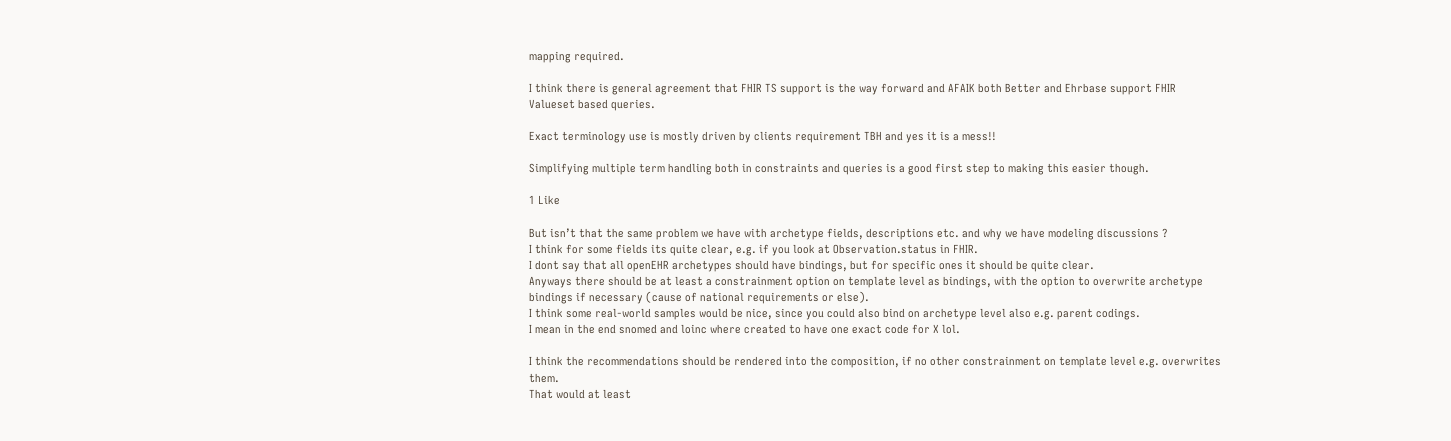mapping required.

I think there is general agreement that FHIR TS support is the way forward and AFAIK both Better and Ehrbase support FHIR
Valueset based queries.

Exact terminology use is mostly driven by clients requirement TBH and yes it is a mess!!

Simplifying multiple term handling both in constraints and queries is a good first step to making this easier though.

1 Like

But isn’t that the same problem we have with archetype fields, descriptions etc. and why we have modeling discussions ?
I think for some fields its quite clear, e.g. if you look at Observation.status in FHIR.
I dont say that all openEHR archetypes should have bindings, but for specific ones it should be quite clear.
Anyways there should be at least a constrainment option on template level as bindings, with the option to overwrite archetype bindings if necessary (cause of national requirements or else).
I think some real-world samples would be nice, since you could also bind on archetype level also e.g. parent codings.
I mean in the end snomed and loinc where created to have one exact code for X lol.

I think the recommendations should be rendered into the composition, if no other constrainment on template level e.g. overwrites them.
That would at least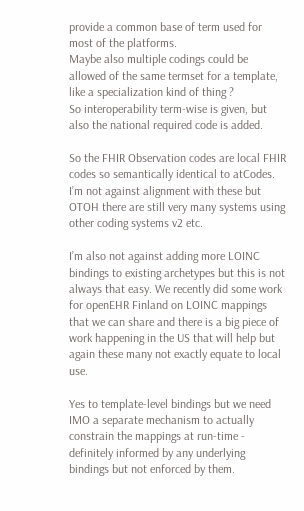provide a common base of term used for most of the platforms.
Maybe also multiple codings could be allowed of the same termset for a template, like a specialization kind of thing ?
So interoperability term-wise is given, but also the national required code is added.

So the FHIR Observation codes are local FHIR codes so semantically identical to atCodes. I’m not against alignment with these but OTOH there are still very many systems using other coding systems v2 etc.

I’m also not against adding more LOINC bindings to existing archetypes but this is not always that easy. We recently did some work for openEHR Finland on LOINC mappings that we can share and there is a big piece of work happening in the US that will help but again these many not exactly equate to local use.

Yes to template-level bindings but we need IMO a separate mechanism to actually constrain the mappings at run-time - definitely informed by any underlying bindings but not enforced by them.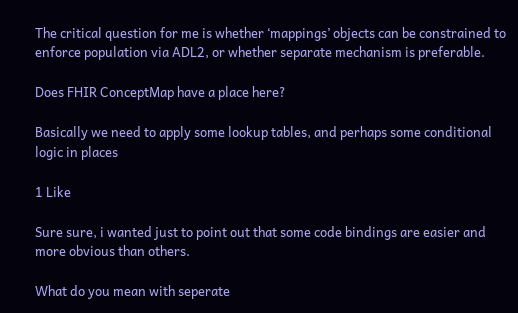The critical question for me is whether ‘mappings’ objects can be constrained to enforce population via ADL2, or whether separate mechanism is preferable.

Does FHIR ConceptMap have a place here?

Basically we need to apply some lookup tables, and perhaps some conditional logic in places

1 Like

Sure sure, i wanted just to point out that some code bindings are easier and more obvious than others.

What do you mean with seperate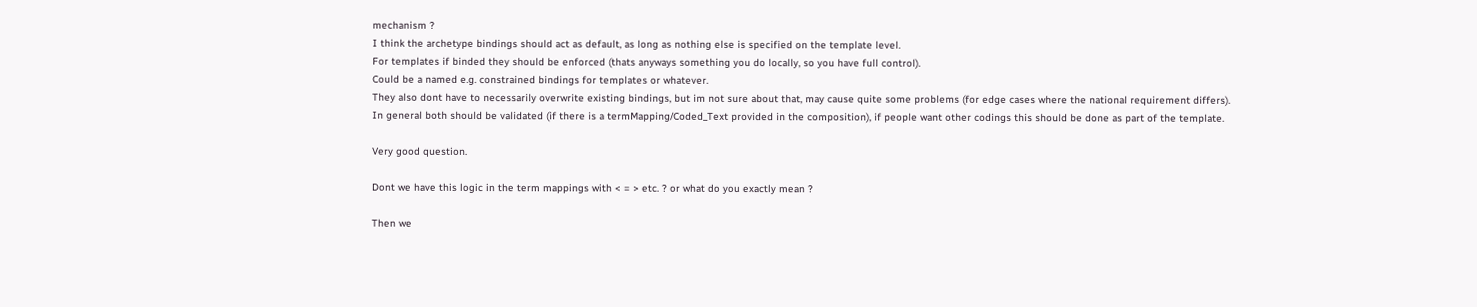mechanism ?
I think the archetype bindings should act as default, as long as nothing else is specified on the template level.
For templates if binded they should be enforced (thats anyways something you do locally, so you have full control).
Could be a named e.g. constrained bindings for templates or whatever.
They also dont have to necessarily overwrite existing bindings, but im not sure about that, may cause quite some problems (for edge cases where the national requirement differs).
In general both should be validated (if there is a termMapping/Coded_Text provided in the composition), if people want other codings this should be done as part of the template.

Very good question.

Dont we have this logic in the term mappings with < = > etc. ? or what do you exactly mean ?

Then we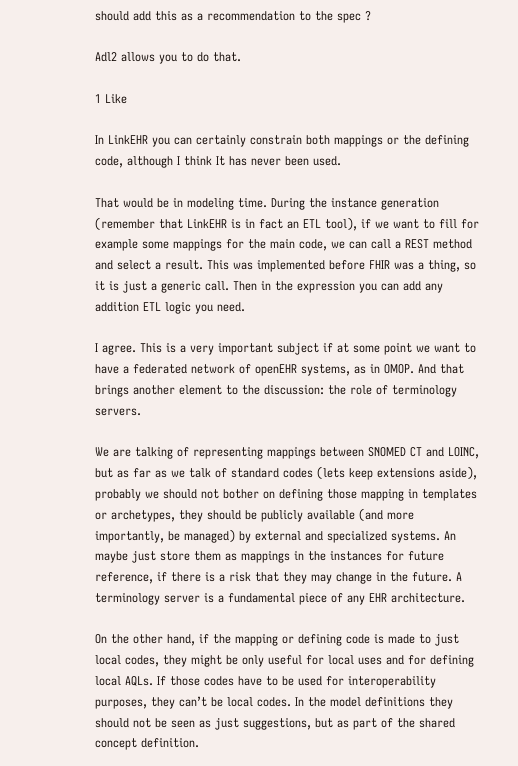should add this as a recommendation to the spec ?

Adl2 allows you to do that.

1 Like

In LinkEHR you can certainly constrain both mappings or the defining code, although I think It has never been used.

That would be in modeling time. During the instance generation (remember that LinkEHR is in fact an ETL tool), if we want to fill for example some mappings for the main code, we can call a REST method and select a result. This was implemented before FHIR was a thing, so it is just a generic call. Then in the expression you can add any addition ETL logic you need.

I agree. This is a very important subject if at some point we want to have a federated network of openEHR systems, as in OMOP. And that brings another element to the discussion: the role of terminology servers.

We are talking of representing mappings between SNOMED CT and LOINC, but as far as we talk of standard codes (lets keep extensions aside), probably we should not bother on defining those mapping in templates or archetypes, they should be publicly available (and more importantly, be managed) by external and specialized systems. An maybe just store them as mappings in the instances for future reference, if there is a risk that they may change in the future. A terminology server is a fundamental piece of any EHR architecture.

On the other hand, if the mapping or defining code is made to just local codes, they might be only useful for local uses and for defining local AQLs. If those codes have to be used for interoperability purposes, they can’t be local codes. In the model definitions they should not be seen as just suggestions, but as part of the shared concept definition.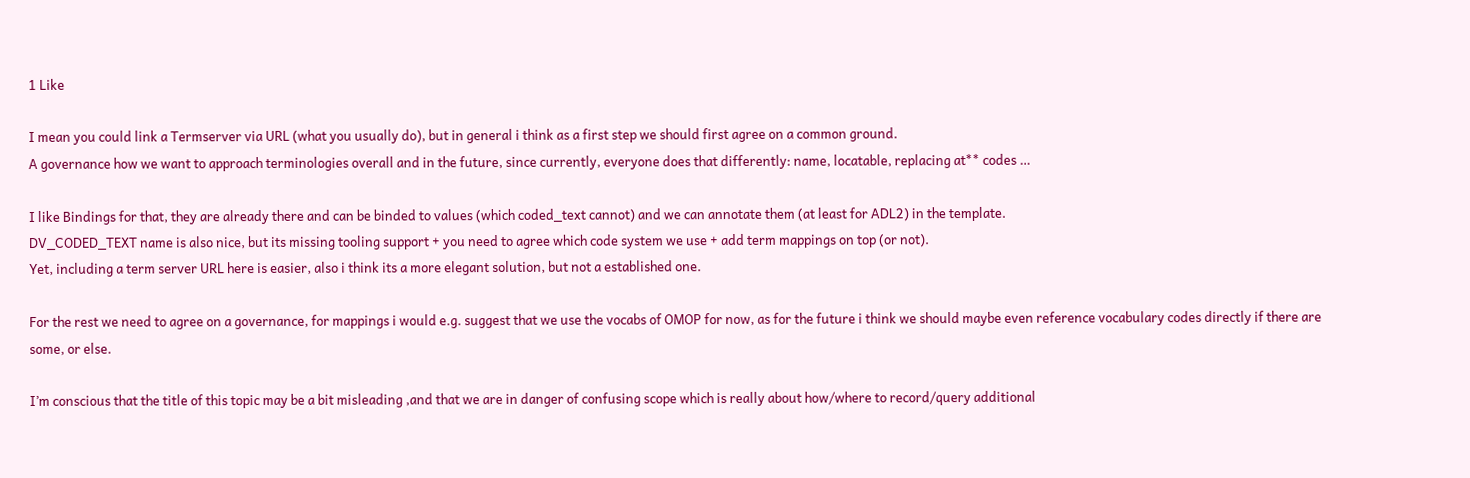1 Like

I mean you could link a Termserver via URL (what you usually do), but in general i think as a first step we should first agree on a common ground.
A governance how we want to approach terminologies overall and in the future, since currently, everyone does that differently: name, locatable, replacing at** codes …

I like Bindings for that, they are already there and can be binded to values (which coded_text cannot) and we can annotate them (at least for ADL2) in the template.
DV_CODED_TEXT name is also nice, but its missing tooling support + you need to agree which code system we use + add term mappings on top (or not).
Yet, including a term server URL here is easier, also i think its a more elegant solution, but not a established one.

For the rest we need to agree on a governance, for mappings i would e.g. suggest that we use the vocabs of OMOP for now, as for the future i think we should maybe even reference vocabulary codes directly if there are some, or else.

I’m conscious that the title of this topic may be a bit misleading ,and that we are in danger of confusing scope which is really about how/where to record/query additional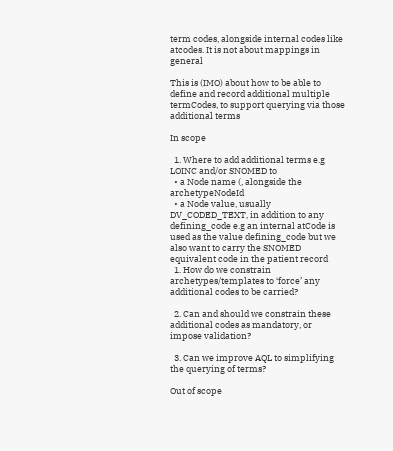term codes, alongside internal codes like atcodes. It is not about mappings in general

This is (IMO) about how to be able to define and record additional multiple termCodes, to support querying via those additional terms

In scope

  1. Where to add additional terms e.g LOINC and/or SNOMED to
  • a Node name (, alongside the archetypeNodeId
  • a Node value, usually DV_CODED_TEXT, in addition to any defining_code e.g an internal atCode is used as the value defining_code but we also want to carry the SNOMED equivalent code in the patient record
  1. How do we constrain archetypes/templates to ‘force’ any additional codes to be carried?

  2. Can and should we constrain these additional codes as mandatory, or impose validation?

  3. Can we improve AQL to simplifying the querying of terms?

Out of scope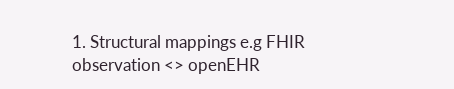1. Structural mappings e.g FHIR observation <> openEHR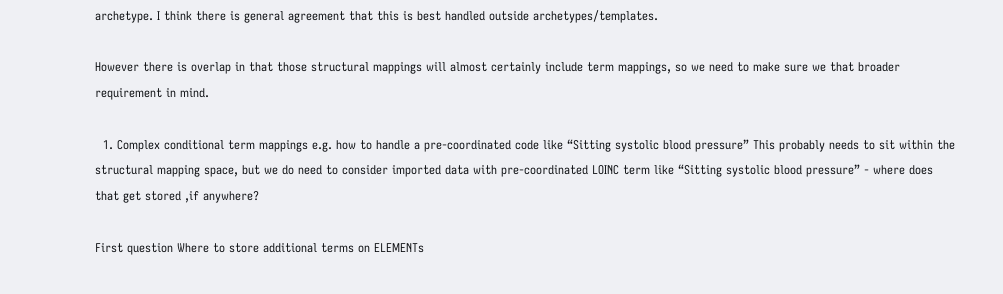archetype. I think there is general agreement that this is best handled outside archetypes/templates.

However there is overlap in that those structural mappings will almost certainly include term mappings, so we need to make sure we that broader requirement in mind.

  1. Complex conditional term mappings e.g. how to handle a pre-coordinated code like “Sitting systolic blood pressure” This probably needs to sit within the structural mapping space, but we do need to consider imported data with pre-coordinated LOINC term like “Sitting systolic blood pressure” - where does that get stored ,if anywhere?

First question Where to store additional terms on ELEMENTs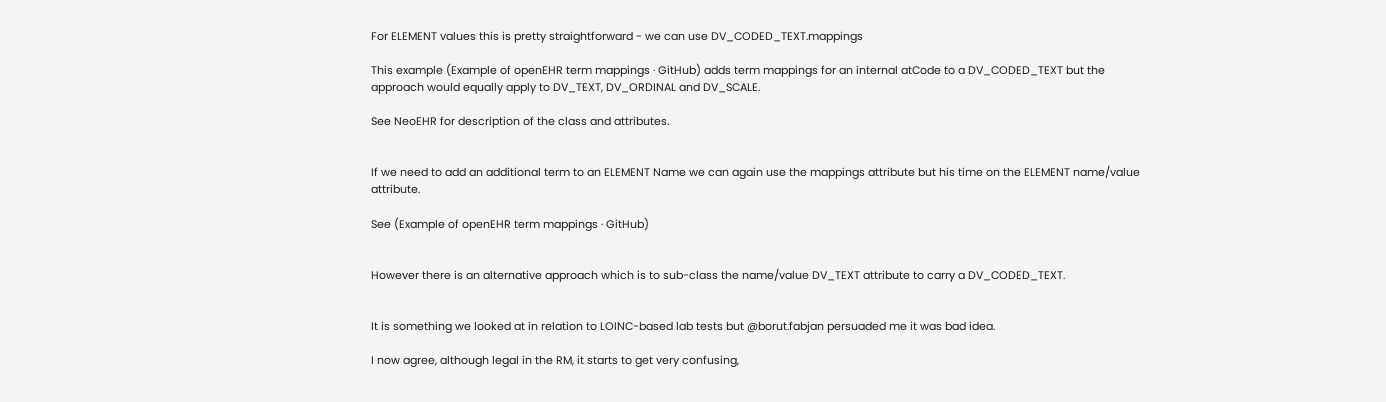For ELEMENT values this is pretty straightforward - we can use DV_CODED_TEXT.mappings

This example (Example of openEHR term mappings · GitHub) adds term mappings for an internal atCode to a DV_CODED_TEXT but the approach would equally apply to DV_TEXT, DV_ORDINAL and DV_SCALE.

See NeoEHR for description of the class and attributes.


If we need to add an additional term to an ELEMENT Name we can again use the mappings attribute but his time on the ELEMENT name/value attribute.

See (Example of openEHR term mappings · GitHub)


However there is an alternative approach which is to sub-class the name/value DV_TEXT attribute to carry a DV_CODED_TEXT.


It is something we looked at in relation to LOINC-based lab tests but @borut.fabjan persuaded me it was bad idea.

I now agree, although legal in the RM, it starts to get very confusing,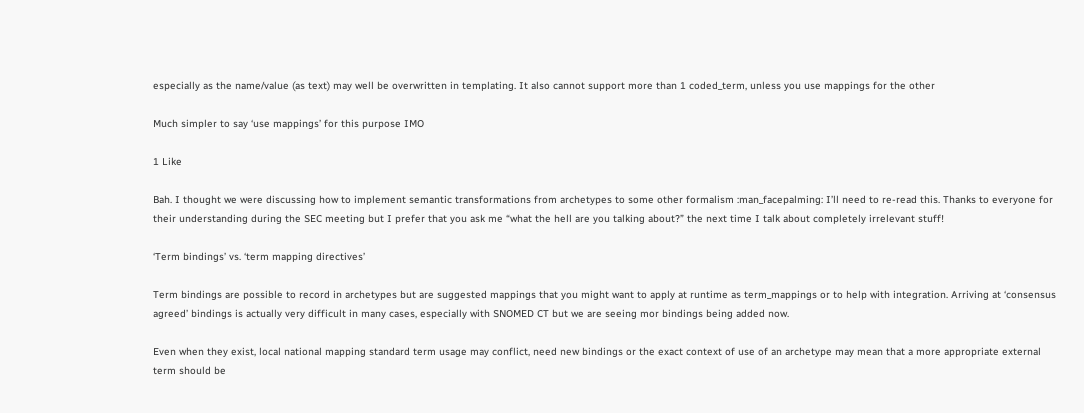especially as the name/value (as text) may well be overwritten in templating. It also cannot support more than 1 coded_term, unless you use mappings for the other

Much simpler to say ‘use mappings’ for this purpose IMO

1 Like

Bah. I thought we were discussing how to implement semantic transformations from archetypes to some other formalism :man_facepalming: I’ll need to re-read this. Thanks to everyone for their understanding during the SEC meeting but I prefer that you ask me “what the hell are you talking about?” the next time I talk about completely irrelevant stuff!

‘Term bindings’ vs. ‘term mapping directives’

Term bindings are possible to record in archetypes but are suggested mappings that you might want to apply at runtime as term_mappings or to help with integration. Arriving at ‘consensus agreed’ bindings is actually very difficult in many cases, especially with SNOMED CT but we are seeing mor bindings being added now.

Even when they exist, local national mapping standard term usage may conflict, need new bindings or the exact context of use of an archetype may mean that a more appropriate external term should be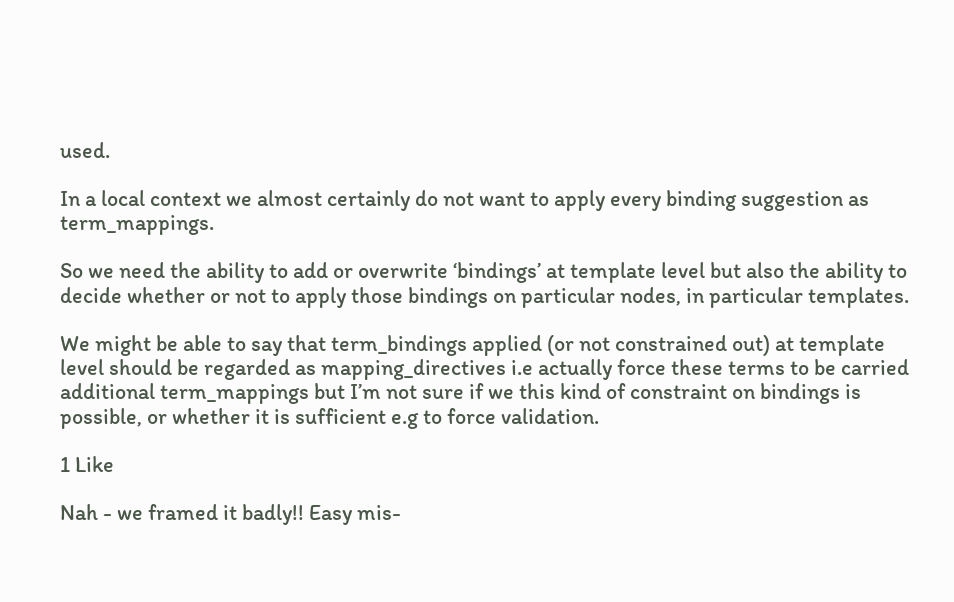used.

In a local context we almost certainly do not want to apply every binding suggestion as term_mappings.

So we need the ability to add or overwrite ‘bindings’ at template level but also the ability to decide whether or not to apply those bindings on particular nodes, in particular templates.

We might be able to say that term_bindings applied (or not constrained out) at template level should be regarded as mapping_directives i.e actually force these terms to be carried additional term_mappings but I’m not sure if we this kind of constraint on bindings is possible, or whether it is sufficient e.g to force validation.

1 Like

Nah - we framed it badly!! Easy mis-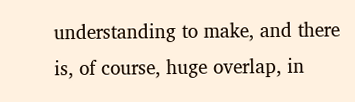understanding to make, and there is, of course, huge overlap, in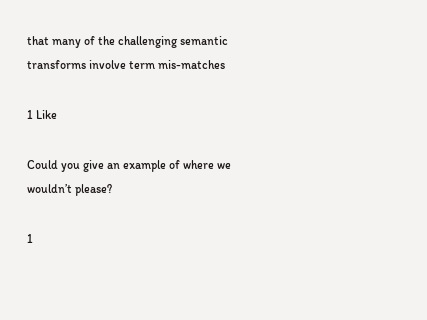that many of the challenging semantic transforms involve term mis-matches

1 Like

Could you give an example of where we wouldn’t please?

1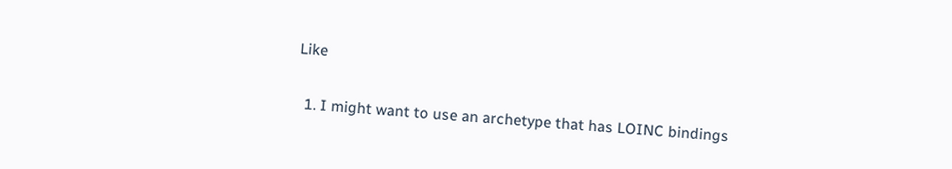Like


  1. I might want to use an archetype that has LOINC bindings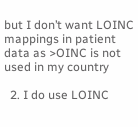but I don’t want LOINC mappings in patient data as >OINC is not used in my country

  2. I do use LOINC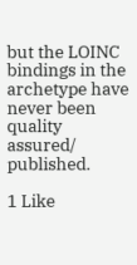but the LOINC bindings in the archetype have never been quality assured/ published.

1 Like